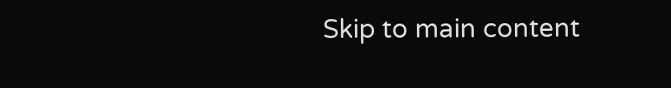Skip to main content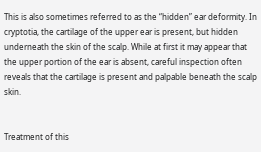This is also sometimes referred to as the “hidden” ear deformity. In cryptotia, the cartilage of the upper ear is present, but hidden underneath the skin of the scalp. While at first it may appear that the upper portion of the ear is absent, careful inspection often reveals that the cartilage is present and palpable beneath the scalp skin.


Treatment of this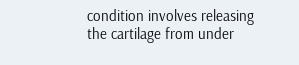condition involves releasing the cartilage from under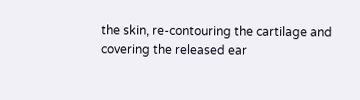the skin, re-contouring the cartilage and covering the released ear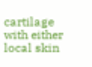cartilage with either local skin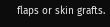flaps or skin grafts.